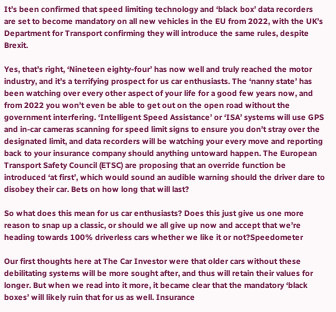It’s been confirmed that speed limiting technology and ‘black box’ data recorders are set to become mandatory on all new vehicles in the EU from 2022, with the UK’s Department for Transport confirming they will introduce the same rules, despite Brexit.

Yes, that’s right, ‘Nineteen eighty-four’ has now well and truly reached the motor industry, and it’s a terrifying prospect for us car enthusiasts. The ‘nanny state’ has been watching over every other aspect of your life for a good few years now, and from 2022 you won’t even be able to get out on the open road without the government interfering. ‘Intelligent Speed Assistance’ or ‘ISA’ systems will use GPS and in-car cameras scanning for speed limit signs to ensure you don’t stray over the designated limit, and data recorders will be watching your every move and reporting back to your insurance company should anything untoward happen. The European Transport Safety Council (ETSC) are proposing that an override function be introduced ‘at first’, which would sound an audible warning should the driver dare to disobey their car. Bets on how long that will last?

So what does this mean for us car enthusiasts? Does this just give us one more reason to snap up a classic, or should we all give up now and accept that we’re heading towards 100% driverless cars whether we like it or not?Speedometer

Our first thoughts here at The Car Investor were that older cars without these debilitating systems will be more sought after, and thus will retain their values for longer. But when we read into it more, it became clear that the mandatory ‘black boxes’ will likely ruin that for us as well. Insurance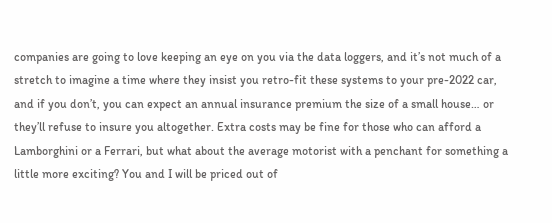companies are going to love keeping an eye on you via the data loggers, and it’s not much of a stretch to imagine a time where they insist you retro-fit these systems to your pre-2022 car, and if you don’t, you can expect an annual insurance premium the size of a small house… or they’ll refuse to insure you altogether. Extra costs may be fine for those who can afford a Lamborghini or a Ferrari, but what about the average motorist with a penchant for something a little more exciting? You and I will be priced out of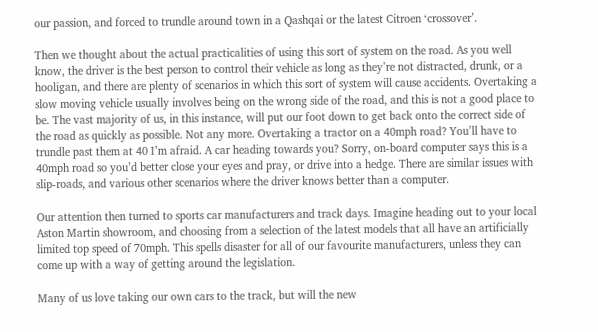our passion, and forced to trundle around town in a Qashqai or the latest Citroen ‘crossover’.

Then we thought about the actual practicalities of using this sort of system on the road. As you well know, the driver is the best person to control their vehicle as long as they’re not distracted, drunk, or a hooligan, and there are plenty of scenarios in which this sort of system will cause accidents. Overtaking a slow moving vehicle usually involves being on the wrong side of the road, and this is not a good place to be. The vast majority of us, in this instance, will put our foot down to get back onto the correct side of the road as quickly as possible. Not any more. Overtaking a tractor on a 40mph road? You’ll have to trundle past them at 40 I’m afraid. A car heading towards you? Sorry, on-board computer says this is a 40mph road so you’d better close your eyes and pray, or drive into a hedge. There are similar issues with slip-roads, and various other scenarios where the driver knows better than a computer.

Our attention then turned to sports car manufacturers and track days. Imagine heading out to your local Aston Martin showroom, and choosing from a selection of the latest models that all have an artificially limited top speed of 70mph. This spells disaster for all of our favourite manufacturers, unless they can come up with a way of getting around the legislation.

Many of us love taking our own cars to the track, but will the new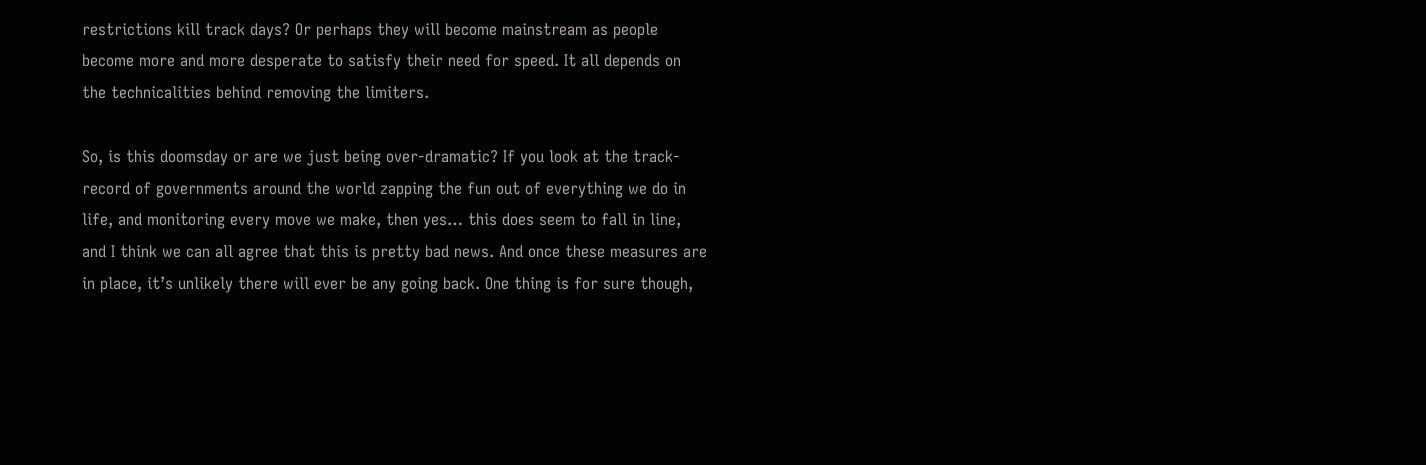restrictions kill track days? Or perhaps they will become mainstream as people become more and more desperate to satisfy their need for speed. It all depends on the technicalities behind removing the limiters.

So, is this doomsday or are we just being over-dramatic? If you look at the track-record of governments around the world zapping the fun out of everything we do in life, and monitoring every move we make, then yes… this does seem to fall in line, and I think we can all agree that this is pretty bad news. And once these measures are in place, it’s unlikely there will ever be any going back. One thing is for sure though,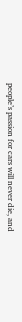people’s passion for cars will never die, and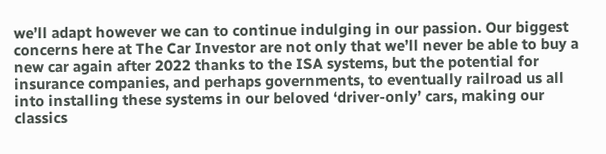we’ll adapt however we can to continue indulging in our passion. Our biggest concerns here at The Car Investor are not only that we’ll never be able to buy a new car again after 2022 thanks to the ISA systems, but the potential for insurance companies, and perhaps governments, to eventually railroad us all into installing these systems in our beloved ‘driver-only’ cars, making our classics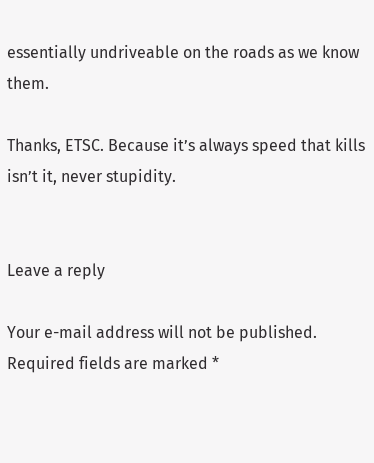essentially undriveable on the roads as we know them.

Thanks, ETSC. Because it’s always speed that kills isn’t it, never stupidity.


Leave a reply

Your e-mail address will not be published. Required fields are marked *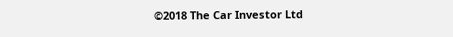©2018 The Car Investor Ltd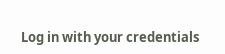Log in with your credentials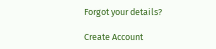Forgot your details?

Create Account